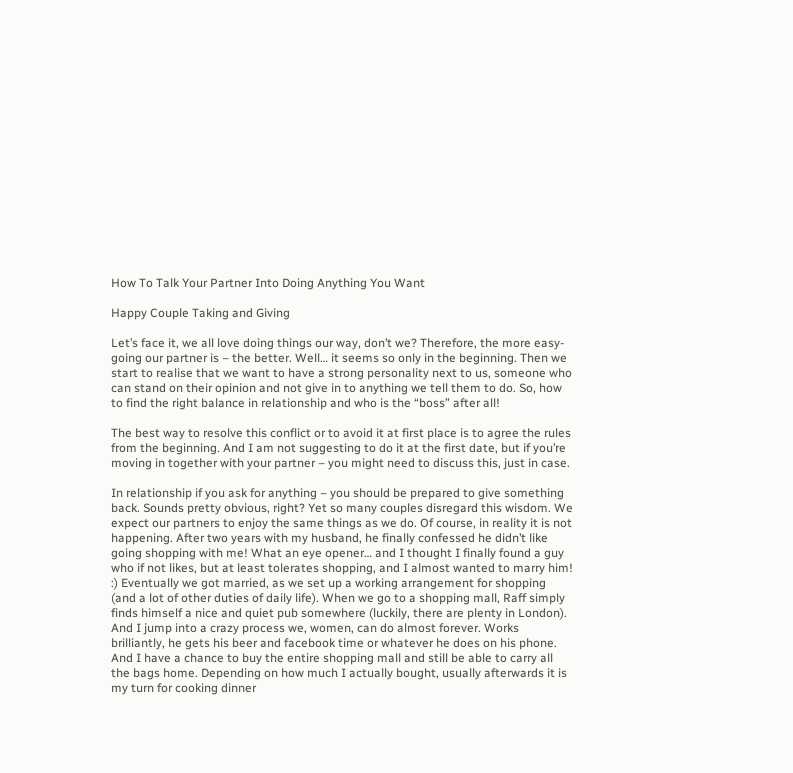How To Talk Your Partner Into Doing Anything You Want

Happy Couple Taking and Giving

Let’s face it, we all love doing things our way, don’t we? Therefore, the more easy-going our partner is – the better. Well… it seems so only in the beginning. Then we start to realise that we want to have a strong personality next to us, someone who can stand on their opinion and not give in to anything we tell them to do. So, how to find the right balance in relationship and who is the “boss” after all!

The best way to resolve this conflict or to avoid it at first place is to agree the rules from the beginning. And I am not suggesting to do it at the first date, but if you’re moving in together with your partner – you might need to discuss this, just in case.

In relationship if you ask for anything – you should be prepared to give something back. Sounds pretty obvious, right? Yet so many couples disregard this wisdom. We expect our partners to enjoy the same things as we do. Of course, in reality it is not happening. After two years with my husband, he finally confessed he didn’t like going shopping with me! What an eye opener… and I thought I finally found a guy who if not likes, but at least tolerates shopping, and I almost wanted to marry him! :) Eventually we got married, as we set up a working arrangement for shopping (and a lot of other duties of daily life). When we go to a shopping mall, Raff simply finds himself a nice and quiet pub somewhere (luckily, there are plenty in London). And I jump into a crazy process we, women, can do almost forever. Works brilliantly, he gets his beer and facebook time or whatever he does on his phone. And I have a chance to buy the entire shopping mall and still be able to carry all the bags home. Depending on how much I actually bought, usually afterwards it is my turn for cooking dinner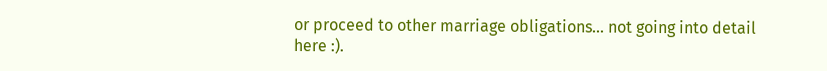or proceed to other marriage obligations… not going into detail here :).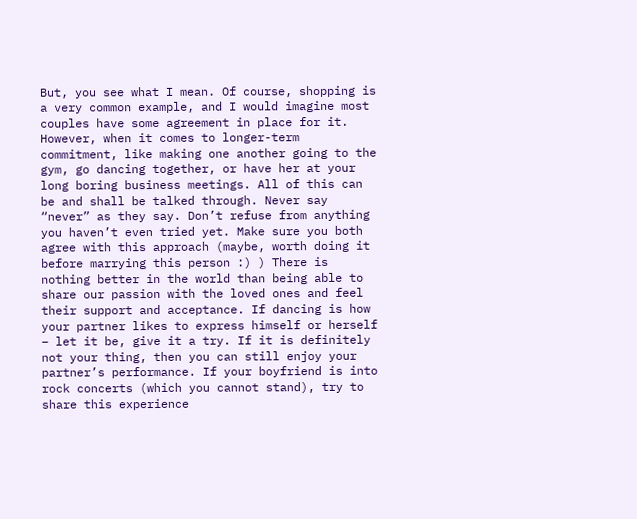But, you see what I mean. Of course, shopping is a very common example, and I would imagine most couples have some agreement in place for it. However, when it comes to longer-term commitment, like making one another going to the gym, go dancing together, or have her at your long boring business meetings. All of this can be and shall be talked through. Never say “never” as they say. Don’t refuse from anything you haven’t even tried yet. Make sure you both agree with this approach (maybe, worth doing it before marrying this person :) ) There is nothing better in the world than being able to share our passion with the loved ones and feel their support and acceptance. If dancing is how your partner likes to express himself or herself – let it be, give it a try. If it is definitely not your thing, then you can still enjoy your partner’s performance. If your boyfriend is into rock concerts (which you cannot stand), try to share this experience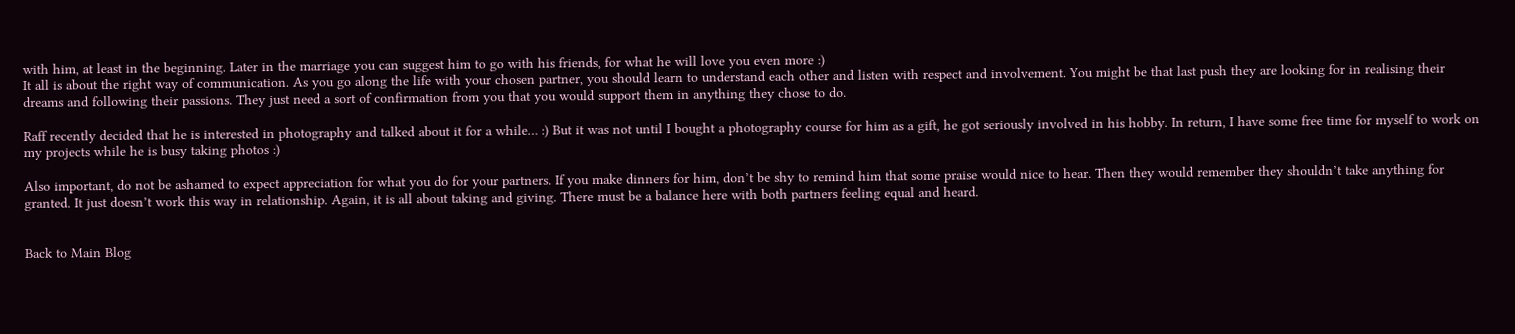with him, at least in the beginning. Later in the marriage you can suggest him to go with his friends, for what he will love you even more :)
It all is about the right way of communication. As you go along the life with your chosen partner, you should learn to understand each other and listen with respect and involvement. You might be that last push they are looking for in realising their dreams and following their passions. They just need a sort of confirmation from you that you would support them in anything they chose to do.

Raff recently decided that he is interested in photography and talked about it for a while… :) But it was not until I bought a photography course for him as a gift, he got seriously involved in his hobby. In return, I have some free time for myself to work on my projects while he is busy taking photos :)

Also important, do not be ashamed to expect appreciation for what you do for your partners. If you make dinners for him, don’t be shy to remind him that some praise would nice to hear. Then they would remember they shouldn’t take anything for granted. It just doesn’t work this way in relationship. Again, it is all about taking and giving. There must be a balance here with both partners feeling equal and heard.


Back to Main Blog